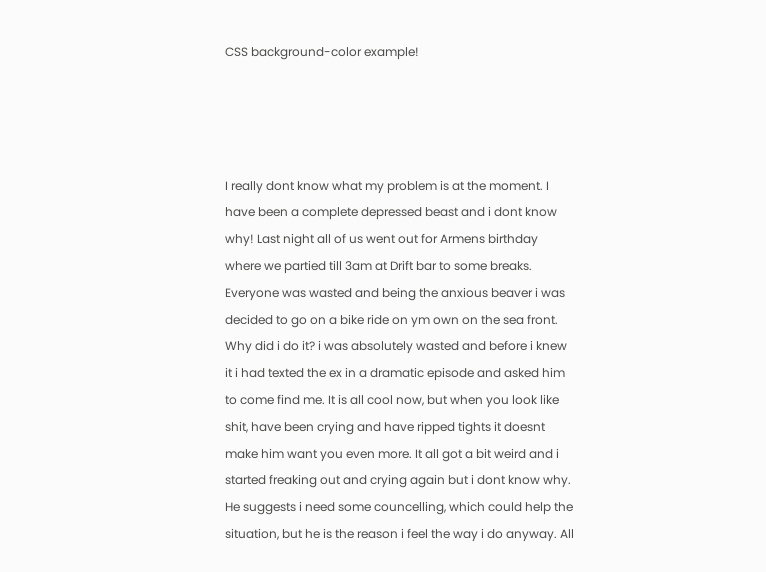CSS background-color example!




I really dont know what my problem is at the moment. I have been a complete depressed beast and i dont know why! Last night all of us went out for Armens birthday where we partied till 3am at Drift bar to some breaks. Everyone was wasted and being the anxious beaver i was decided to go on a bike ride on ym own on the sea front. Why did i do it? i was absolutely wasted and before i knew it i had texted the ex in a dramatic episode and asked him to come find me. It is all cool now, but when you look like shit, have been crying and have ripped tights it doesnt make him want you even more. It all got a bit weird and i started freaking out and crying again but i dont know why. He suggests i need some councelling, which could help the situation, but he is the reason i feel the way i do anyway. All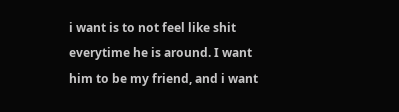i want is to not feel like shit everytime he is around. I want him to be my friend, and i want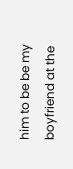him to be be my boyfriend at the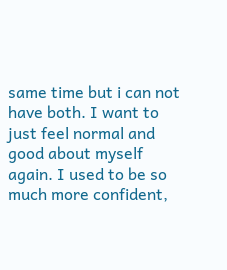same time but i can not have both. I want to just feel normal and good about myself again. I used to be so much more confident,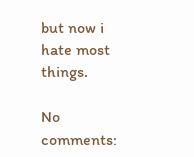but now i hate most things.

No comments: